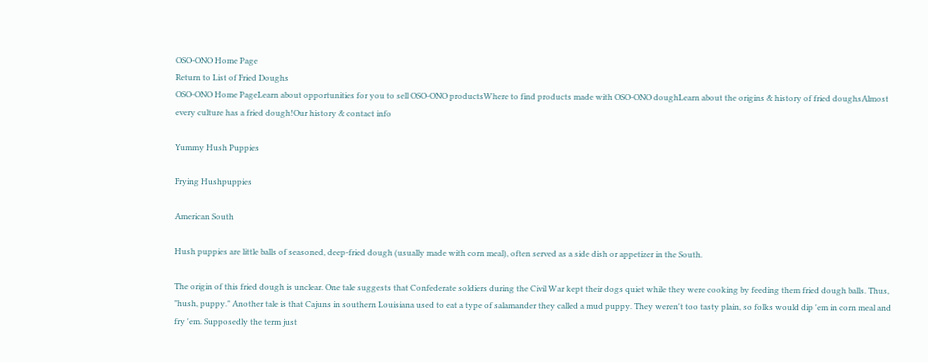OSO-ONO Home Page
Return to List of Fried Doughs
OSO-ONO Home PageLearn about opportunities for you to sell OSO-ONO productsWhere to find products made with OSO-ONO doughLearn about the origins & history of fried doughsAlmost every culture has a fried dough!Our history & contact info

Yummy Hush Puppies

Frying Hushpuppies

American South

Hush puppies are little balls of seasoned, deep-fried dough (usually made with corn meal), often served as a side dish or appetizer in the South.

The origin of this fried dough is unclear. One tale suggests that Confederate soldiers during the Civil War kept their dogs quiet while they were cooking by feeding them fried dough balls. Thus, "hush, puppy." Another tale is that Cajuns in southern Louisiana used to eat a type of salamander they called a mud puppy. They weren't too tasty plain, so folks would dip 'em in corn meal and fry 'em. Supposedly the term just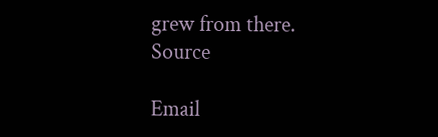grew from there. Source

Email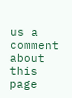us a comment about this page